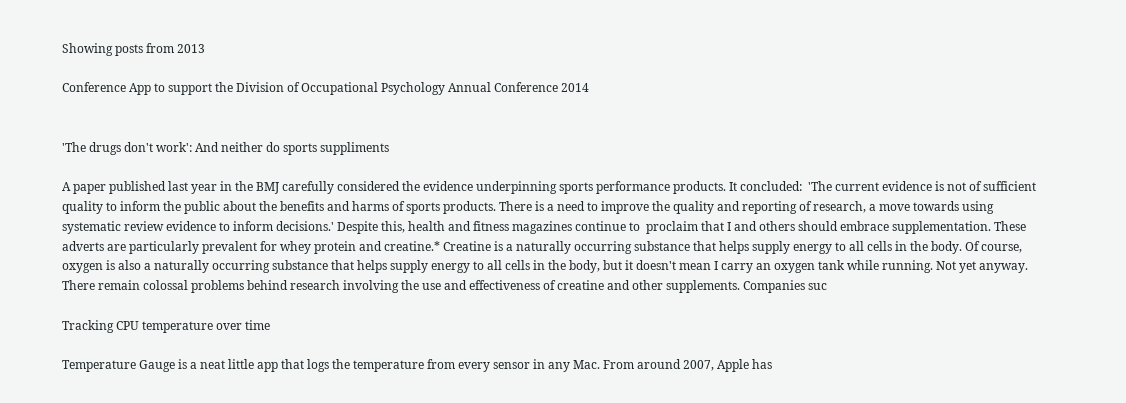Showing posts from 2013

Conference App to support the Division of Occupational Psychology Annual Conference 2014


'The drugs don't work': And neither do sports suppliments

A paper published last year in the BMJ carefully considered the evidence underpinning sports performance products. It concluded:  'The current evidence is not of sufficient quality to inform the public about the benefits and harms of sports products. There is a need to improve the quality and reporting of research, a move towards using systematic review evidence to inform decisions.' Despite this, health and fitness magazines continue to  proclaim that I and others should embrace supplementation. These adverts are particularly prevalent for whey protein and creatine.* Creatine is a naturally occurring substance that helps supply energy to all cells in the body. Of course, oxygen is also a naturally occurring substance that helps supply energy to all cells in the body, but it doesn't mean I carry an oxygen tank while running. Not yet anyway. There remain colossal problems behind research involving the use and effectiveness of creatine and other supplements. Companies suc

Tracking CPU temperature over time

Temperature Gauge is a neat little app that logs the temperature from every sensor in any Mac. From around 2007, Apple has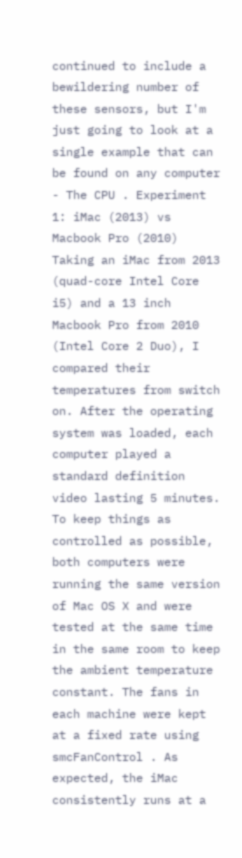continued to include a bewildering number of these sensors, but I'm just going to look at a single example that can be found on any computer - The CPU . Experiment 1: iMac (2013) vs Macbook Pro (2010) Taking an iMac from 2013 (quad-core Intel Core i5) and a 13 inch Macbook Pro from 2010 (Intel Core 2 Duo), I compared their temperatures from switch on. After the operating system was loaded, each computer played a standard definition video lasting 5 minutes. To keep things as controlled as possible, both computers were running the same version of Mac OS X and were tested at the same time in the same room to keep the ambient temperature constant. The fans in each machine were kept at a fixed rate using smcFanControl . As expected, the iMac consistently runs at a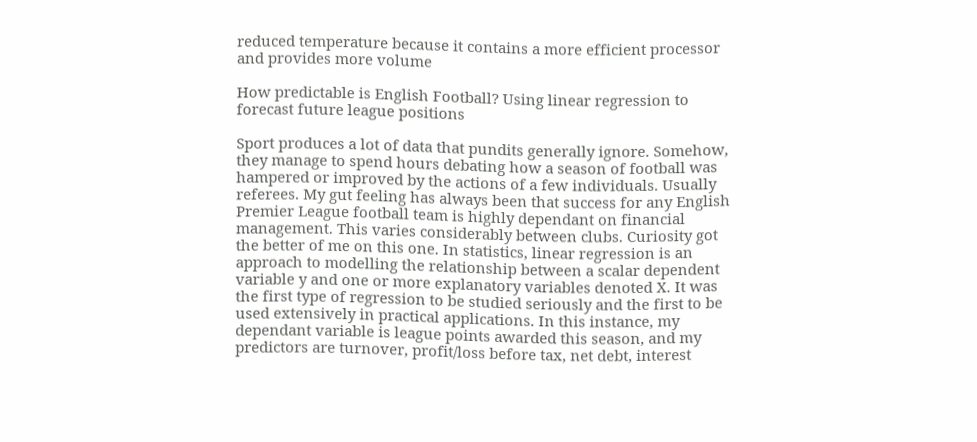reduced temperature because it contains a more efficient processor and provides more volume

How predictable is English Football? Using linear regression to forecast future league positions

Sport produces a lot of data that pundits generally ignore. Somehow, they manage to spend hours debating how a season of football was hampered or improved by the actions of a few individuals. Usually referees. My gut feeling has always been that success for any English Premier League football team is highly dependant on financial management. This varies considerably between clubs. Curiosity got the better of me on this one. In statistics, linear regression is an approach to modelling the relationship between a scalar dependent variable y and one or more explanatory variables denoted X. It was the first type of regression to be studied seriously and the first to be used extensively in practical applications. In this instance, my dependant variable is league points awarded this season, and my predictors are turnover, profit/loss before tax, net debt, interest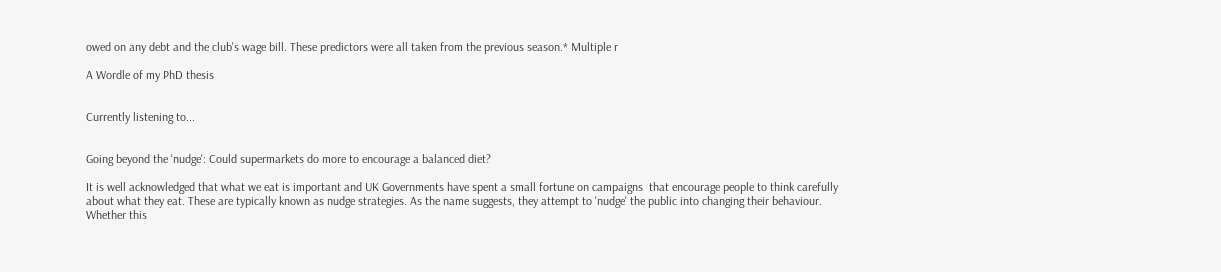owed on any debt and the club's wage bill. These predictors were all taken from the previous season.* Multiple r

A Wordle of my PhD thesis


Currently listening to...


Going beyond the 'nudge': Could supermarkets do more to encourage a balanced diet?

It is well acknowledged that what we eat is important and UK Governments have spent a small fortune on campaigns  that encourage people to think carefully about what they eat. These are typically known as nudge strategies. As the name suggests, they attempt to 'nudge' the public into changing their behaviour. Whether this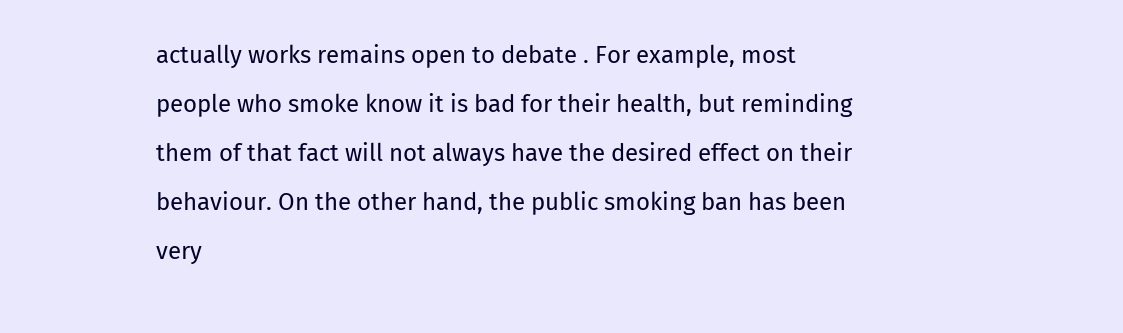actually works remains open to debate . For example, most people who smoke know it is bad for their health, but reminding them of that fact will not always have the desired effect on their behaviour. On the other hand, the public smoking ban has been very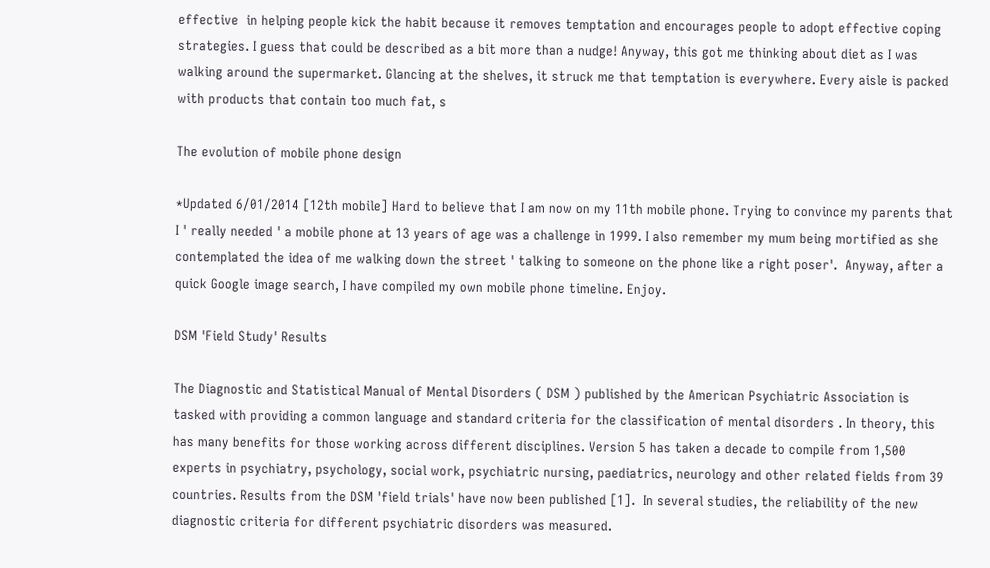effective  in helping people kick the habit because it removes temptation and encourages people to adopt effective coping strategies. I guess that could be described as a bit more than a nudge! Anyway, this got me thinking about diet as I was walking around the supermarket. Glancing at the shelves, it struck me that temptation is everywhere. Every aisle is packed with products that contain too much fat, s

The evolution of mobile phone design

*Updated 6/01/2014 [12th mobile] Hard to believe that I am now on my 11th mobile phone. Trying to convince my parents that I ' really needed ' a mobile phone at 13 years of age was a challenge in 1999. I also remember my mum being mortified as she contemplated the idea of me walking down the street ' talking to someone on the phone like a right poser'.  Anyway, after a quick Google image search, I have compiled my own mobile phone timeline. Enjoy.

DSM 'Field Study' Results

The Diagnostic and Statistical Manual of Mental Disorders ( DSM ) published by the American Psychiatric Association is tasked with providing a common language and standard criteria for the classification of mental disorders . In theory, this has many benefits for those working across different disciplines. Version 5 has taken a decade to compile from 1,500 experts in psychiatry, psychology, social work, psychiatric nursing, paediatrics, neurology and other related fields from 39 countries. Results from the DSM 'field trials' have now been published [1].  In several studies, the reliability of the new diagnostic criteria for different psychiatric disorders was measured.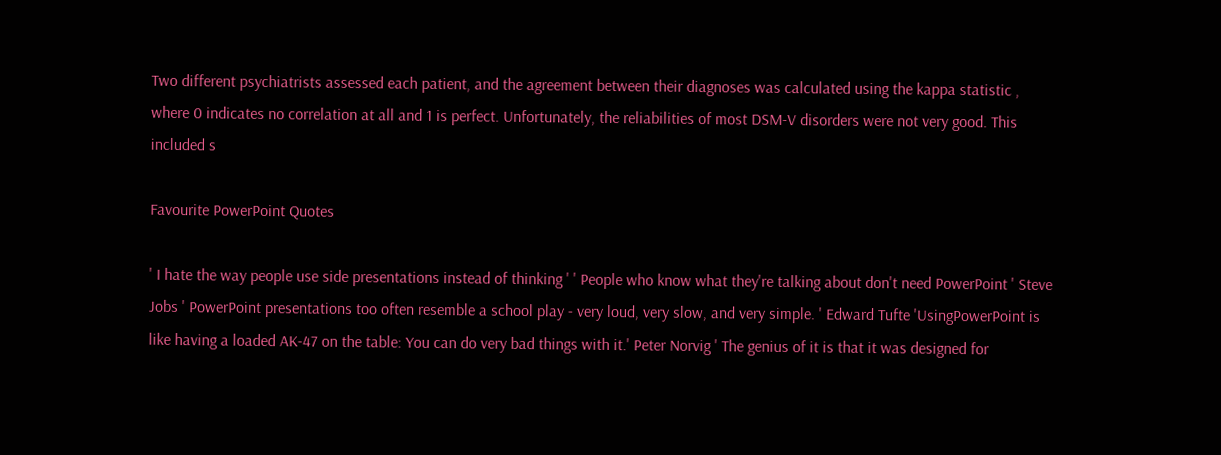Two different psychiatrists assessed each patient, and the agreement between their diagnoses was calculated using the kappa statistic , where 0 indicates no correlation at all and 1 is perfect. Unfortunately, the reliabilities of most DSM-V disorders were not very good. This included s

Favourite PowerPoint Quotes

' I hate the way people use side presentations instead of thinking ' ' People who know what they're talking about don't need PowerPoint ' Steve Jobs ' PowerPoint presentations too often resemble a school play - very loud, very slow, and very simple. ' Edward Tufte 'UsingPowerPoint is like having a loaded AK-47 on the table: You can do very bad things with it.' Peter Norvig ' The genius of it is that it was designed for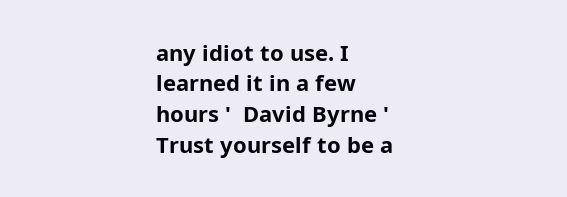any idiot to use. I learned it in a few hours '  David Byrne ' Trust yourself to be a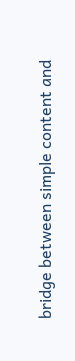bridge between simple content and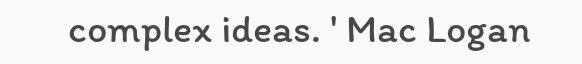complex ideas. ' Mac Logan